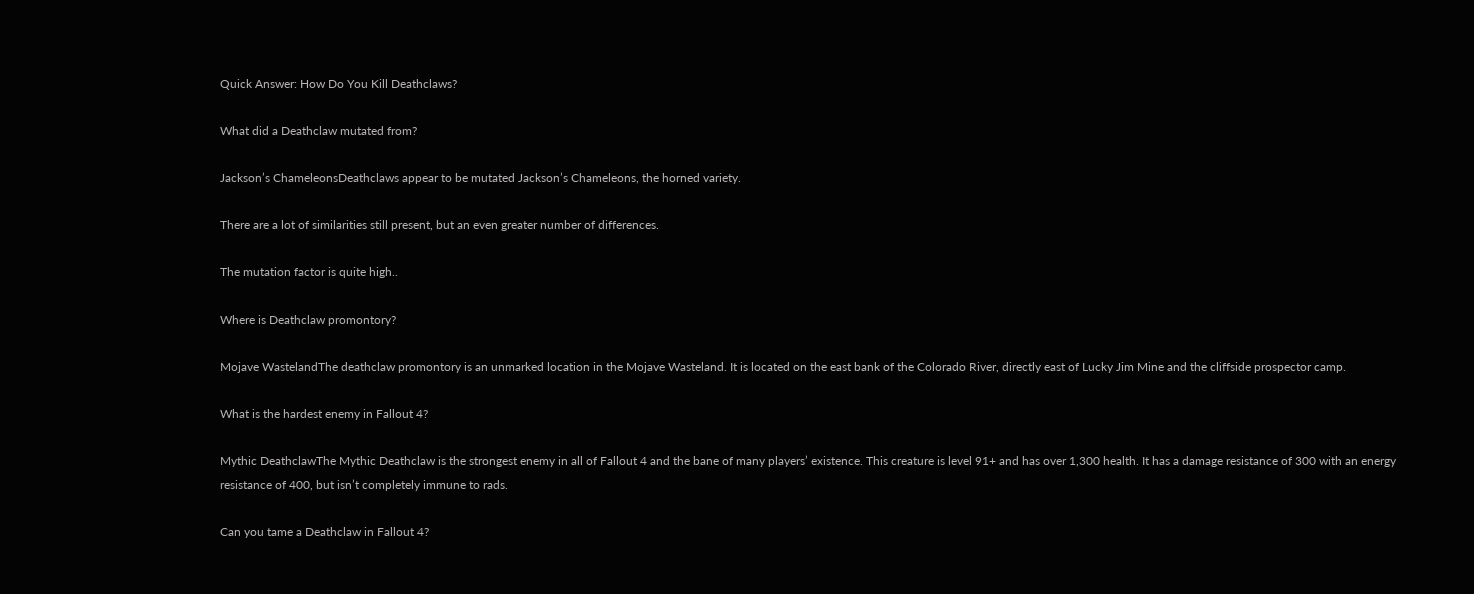Quick Answer: How Do You Kill Deathclaws?

What did a Deathclaw mutated from?

Jackson’s ChameleonsDeathclaws appear to be mutated Jackson’s Chameleons, the horned variety.

There are a lot of similarities still present, but an even greater number of differences.

The mutation factor is quite high..

Where is Deathclaw promontory?

Mojave WastelandThe deathclaw promontory is an unmarked location in the Mojave Wasteland. It is located on the east bank of the Colorado River, directly east of Lucky Jim Mine and the cliffside prospector camp.

What is the hardest enemy in Fallout 4?

Mythic DeathclawThe Mythic Deathclaw is the strongest enemy in all of Fallout 4 and the bane of many players’ existence. This creature is level 91+ and has over 1,300 health. It has a damage resistance of 300 with an energy resistance of 400, but isn’t completely immune to rads.

Can you tame a Deathclaw in Fallout 4?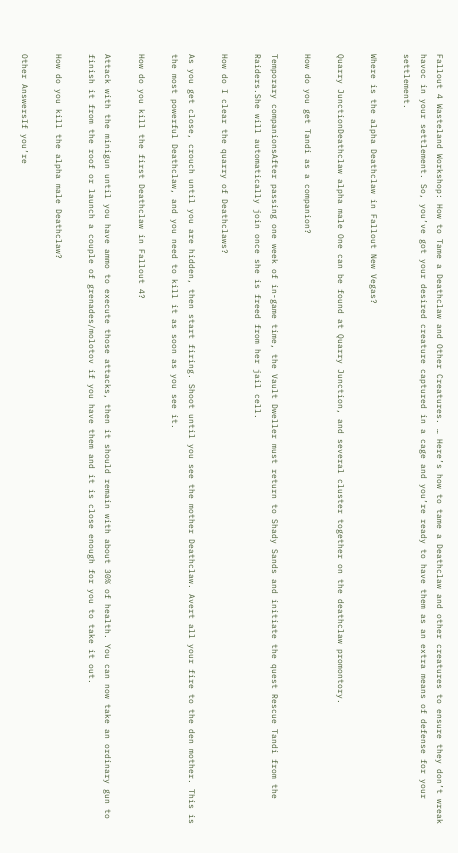Fallout 4 Wasteland Workshop: How to Tame a Deathclaw and Other Creatures. … Here’s how to tame a Deathclaw and other creatures to ensure they don’t wreak havoc in your settlement. So, you’ve got your desired creature captured in a cage and you’re ready to have them as an extra means of defense for your settlement.

Where is the alpha Deathclaw in Fallout New Vegas?

Quarry JunctionDeathclaw alpha male One can be found at Quarry Junction, and several cluster together on the deathclaw promontory.

How do you get Tandi as a companion?

Temporary companionsAfter passing one week of in-game time, the Vault Dweller must return to Shady Sands and initiate the quest Rescue Tandi from the Raiders.She will automatically join once she is freed from her jail cell.

How do I clear the quarry of Deathclaws?

As you get close, crouch until you are hidden, then start firing. Shoot until you see the mother Deathclaw. Avert all your fire to the den mother. This is the most powerful Deathclaw, and you need to kill it as soon as you see it.

How do you kill the first Deathclaw in Fallout 4?

Attack with the minigun until you have ammo to execute those attacks, then it should remain with about 30% of health. You can now take an ordinary gun to finish it from the roof or launch a couple of grenades/molotov if you have them and it is close enough for you to take it out.

How do you kill the alpha male Deathclaw?

Other AnswersIf you’re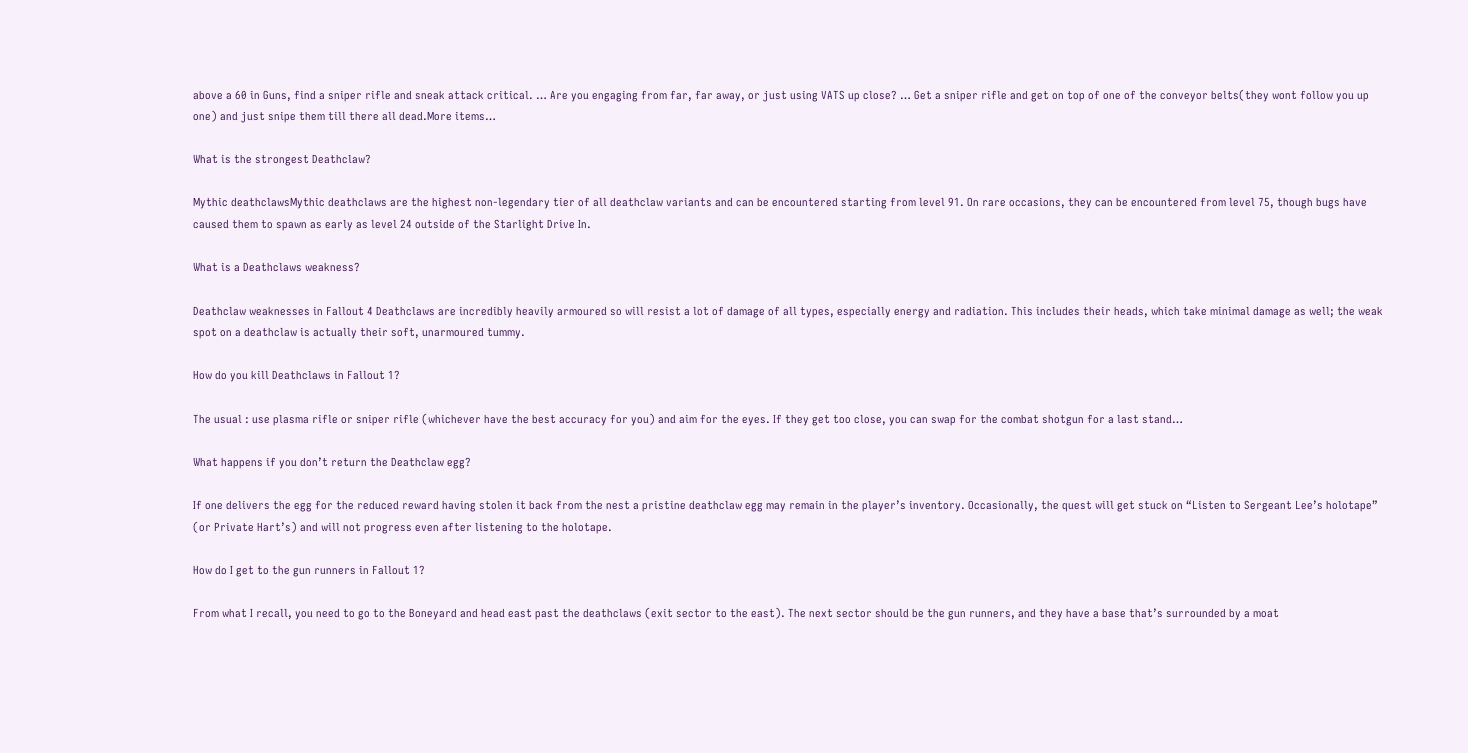above a 60 in Guns, find a sniper rifle and sneak attack critical. … Are you engaging from far, far away, or just using VATS up close? … Get a sniper rifle and get on top of one of the conveyor belts(they wont follow you up one) and just snipe them till there all dead.More items…

What is the strongest Deathclaw?

Mythic deathclawsMythic deathclaws are the highest non-legendary tier of all deathclaw variants and can be encountered starting from level 91. On rare occasions, they can be encountered from level 75, though bugs have caused them to spawn as early as level 24 outside of the Starlight Drive In.

What is a Deathclaws weakness?

Deathclaw weaknesses in Fallout 4 Deathclaws are incredibly heavily armoured so will resist a lot of damage of all types, especially energy and radiation. This includes their heads, which take minimal damage as well; the weak spot on a deathclaw is actually their soft, unarmoured tummy.

How do you kill Deathclaws in Fallout 1?

The usual : use plasma rifle or sniper rifle (whichever have the best accuracy for you) and aim for the eyes. If they get too close, you can swap for the combat shotgun for a last stand…

What happens if you don’t return the Deathclaw egg?

If one delivers the egg for the reduced reward having stolen it back from the nest a pristine deathclaw egg may remain in the player’s inventory. Occasionally, the quest will get stuck on “Listen to Sergeant Lee’s holotape” (or Private Hart’s) and will not progress even after listening to the holotape.

How do I get to the gun runners in Fallout 1?

From what I recall, you need to go to the Boneyard and head east past the deathclaws (exit sector to the east). The next sector should be the gun runners, and they have a base that’s surrounded by a moat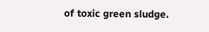of toxic green sludge.